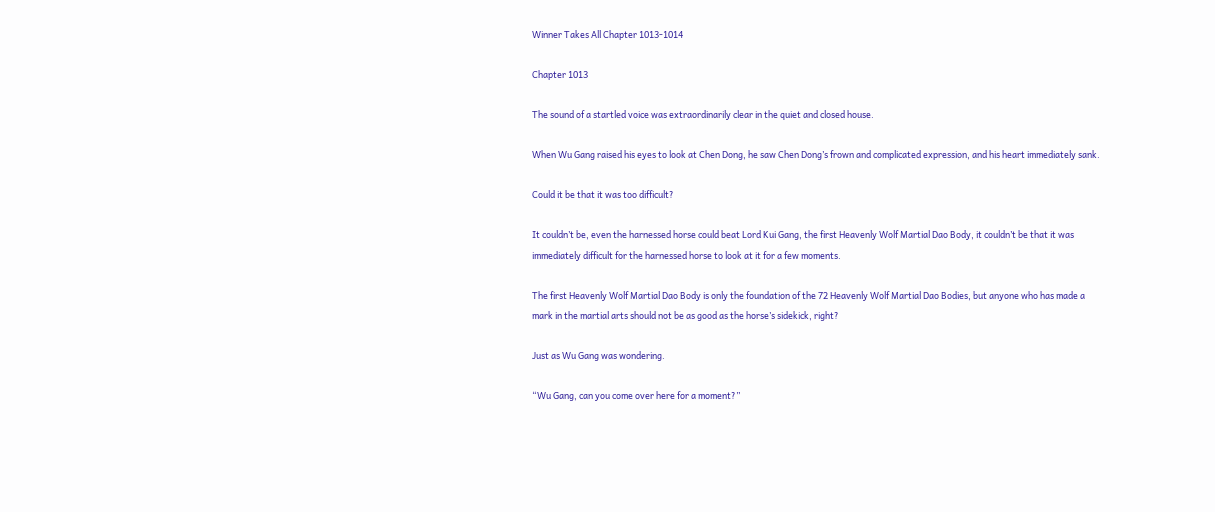Winner Takes All Chapter 1013-1014

Chapter 1013

The sound of a startled voice was extraordinarily clear in the quiet and closed house.

When Wu Gang raised his eyes to look at Chen Dong, he saw Chen Dong’s frown and complicated expression, and his heart immediately sank.

Could it be that it was too difficult?

It couldn’t be, even the harnessed horse could beat Lord Kui Gang, the first Heavenly Wolf Martial Dao Body, it couldn’t be that it was immediately difficult for the harnessed horse to look at it for a few moments.

The first Heavenly Wolf Martial Dao Body is only the foundation of the 72 Heavenly Wolf Martial Dao Bodies, but anyone who has made a mark in the martial arts should not be as good as the horse’s sidekick, right?

Just as Wu Gang was wondering.

“Wu Gang, can you come over here for a moment?”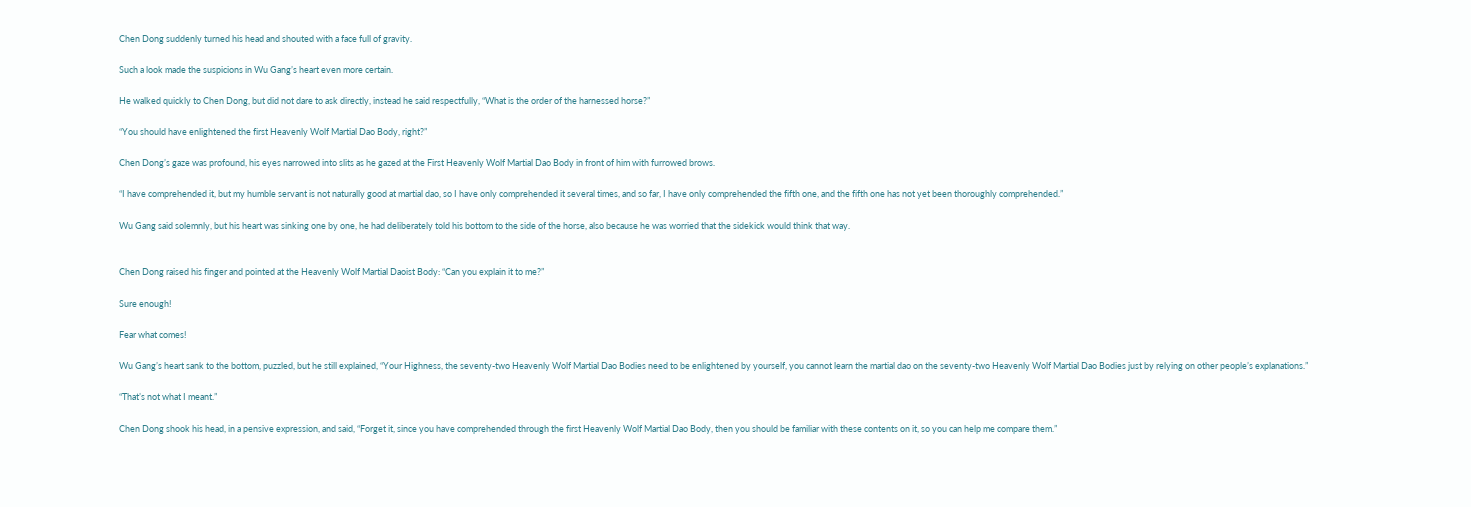Chen Dong suddenly turned his head and shouted with a face full of gravity.

Such a look made the suspicions in Wu Gang’s heart even more certain.

He walked quickly to Chen Dong, but did not dare to ask directly, instead he said respectfully, “What is the order of the harnessed horse?”

“You should have enlightened the first Heavenly Wolf Martial Dao Body, right?”

Chen Dong’s gaze was profound, his eyes narrowed into slits as he gazed at the First Heavenly Wolf Martial Dao Body in front of him with furrowed brows.

“I have comprehended it, but my humble servant is not naturally good at martial dao, so I have only comprehended it several times, and so far, I have only comprehended the fifth one, and the fifth one has not yet been thoroughly comprehended.”

Wu Gang said solemnly, but his heart was sinking one by one, he had deliberately told his bottom to the side of the horse, also because he was worried that the sidekick would think that way.


Chen Dong raised his finger and pointed at the Heavenly Wolf Martial Daoist Body: “Can you explain it to me?”

Sure enough!

Fear what comes!

Wu Gang’s heart sank to the bottom, puzzled, but he still explained, “Your Highness, the seventy-two Heavenly Wolf Martial Dao Bodies need to be enlightened by yourself, you cannot learn the martial dao on the seventy-two Heavenly Wolf Martial Dao Bodies just by relying on other people’s explanations.”

“That’s not what I meant.”

Chen Dong shook his head, in a pensive expression, and said, “Forget it, since you have comprehended through the first Heavenly Wolf Martial Dao Body, then you should be familiar with these contents on it, so you can help me compare them.”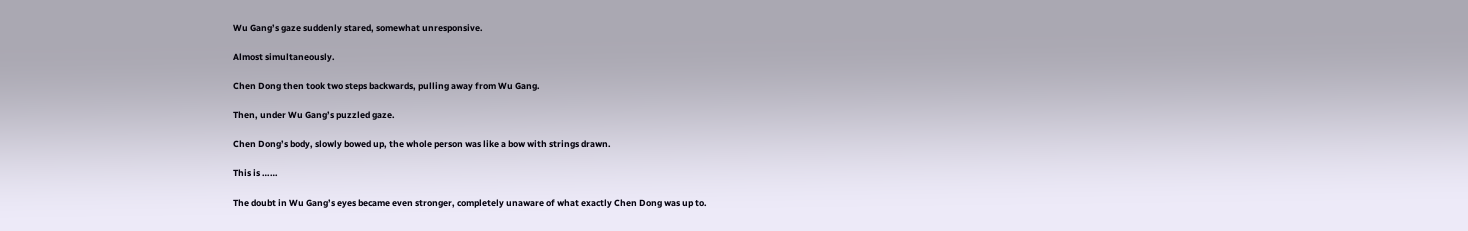Wu Gang’s gaze suddenly stared, somewhat unresponsive.

Almost simultaneously.

Chen Dong then took two steps backwards, pulling away from Wu Gang.

Then, under Wu Gang’s puzzled gaze.

Chen Dong’s body, slowly bowed up, the whole person was like a bow with strings drawn.

This is ……

The doubt in Wu Gang’s eyes became even stronger, completely unaware of what exactly Chen Dong was up to.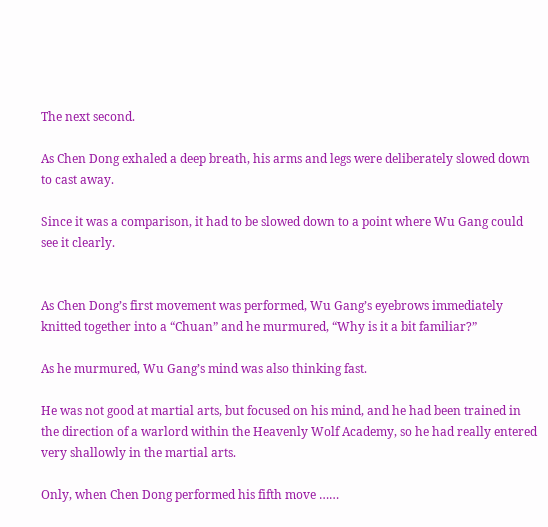The next second.

As Chen Dong exhaled a deep breath, his arms and legs were deliberately slowed down to cast away.

Since it was a comparison, it had to be slowed down to a point where Wu Gang could see it clearly.


As Chen Dong’s first movement was performed, Wu Gang’s eyebrows immediately knitted together into a “Chuan” and he murmured, “Why is it a bit familiar?”

As he murmured, Wu Gang’s mind was also thinking fast.

He was not good at martial arts, but focused on his mind, and he had been trained in the direction of a warlord within the Heavenly Wolf Academy, so he had really entered very shallowly in the martial arts.

Only, when Chen Dong performed his fifth move ……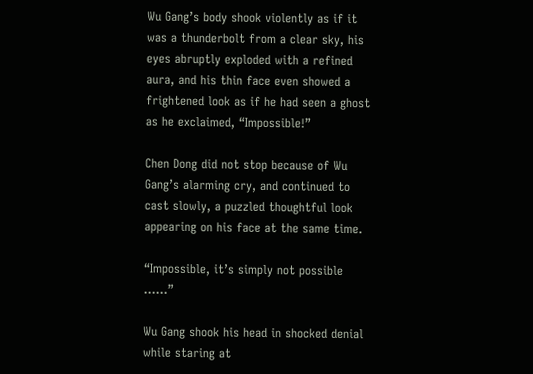Wu Gang’s body shook violently as if it was a thunderbolt from a clear sky, his eyes abruptly exploded with a refined aura, and his thin face even showed a frightened look as if he had seen a ghost as he exclaimed, “Impossible!”

Chen Dong did not stop because of Wu Gang’s alarming cry, and continued to cast slowly, a puzzled thoughtful look appearing on his face at the same time.

“Impossible, it’s simply not possible ……”

Wu Gang shook his head in shocked denial while staring at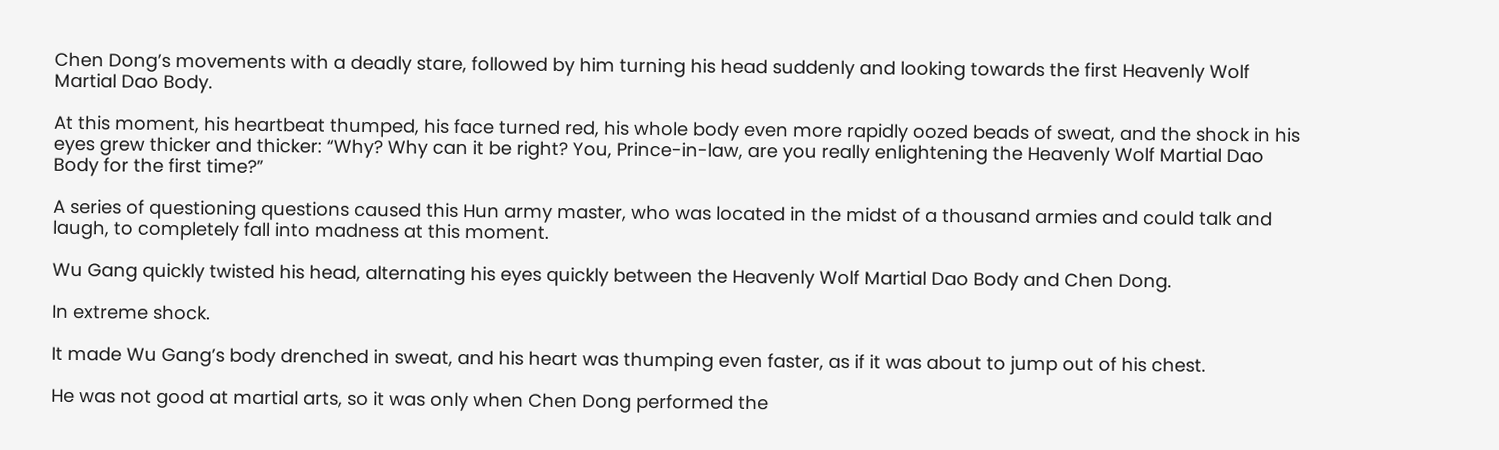Chen Dong’s movements with a deadly stare, followed by him turning his head suddenly and looking towards the first Heavenly Wolf Martial Dao Body.

At this moment, his heartbeat thumped, his face turned red, his whole body even more rapidly oozed beads of sweat, and the shock in his eyes grew thicker and thicker: “Why? Why can it be right? You, Prince-in-law, are you really enlightening the Heavenly Wolf Martial Dao Body for the first time?”

A series of questioning questions caused this Hun army master, who was located in the midst of a thousand armies and could talk and laugh, to completely fall into madness at this moment.

Wu Gang quickly twisted his head, alternating his eyes quickly between the Heavenly Wolf Martial Dao Body and Chen Dong.

In extreme shock.

It made Wu Gang’s body drenched in sweat, and his heart was thumping even faster, as if it was about to jump out of his chest.

He was not good at martial arts, so it was only when Chen Dong performed the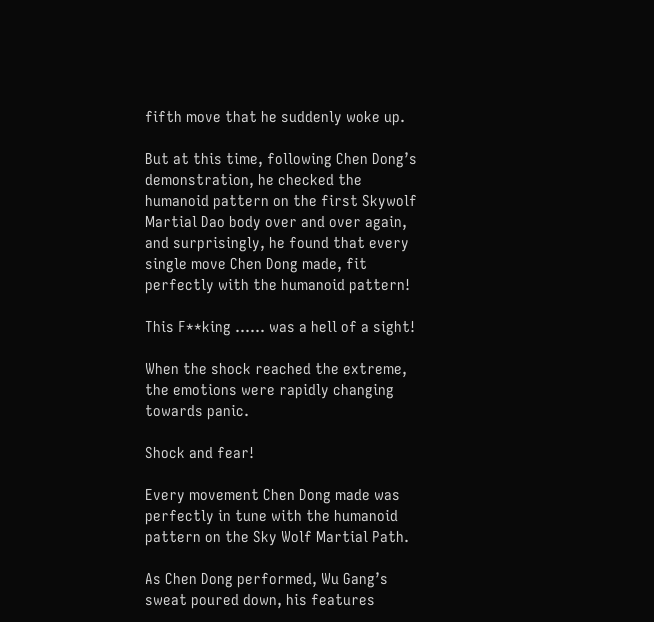fifth move that he suddenly woke up.

But at this time, following Chen Dong’s demonstration, he checked the humanoid pattern on the first Skywolf Martial Dao body over and over again, and surprisingly, he found that every single move Chen Dong made, fit perfectly with the humanoid pattern!

This F**king …… was a hell of a sight!

When the shock reached the extreme, the emotions were rapidly changing towards panic.

Shock and fear!

Every movement Chen Dong made was perfectly in tune with the humanoid pattern on the Sky Wolf Martial Path.

As Chen Dong performed, Wu Gang’s sweat poured down, his features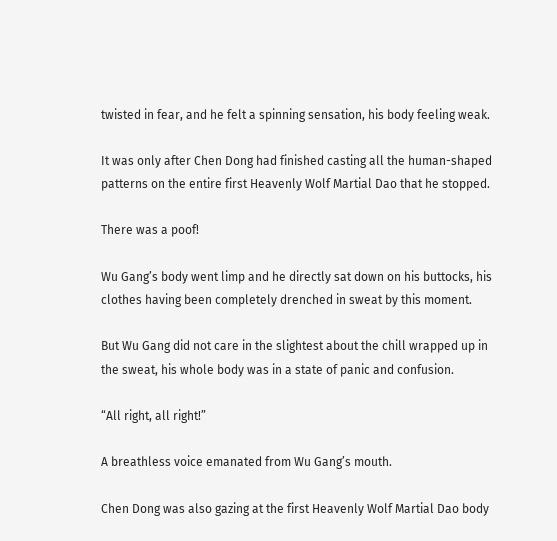twisted in fear, and he felt a spinning sensation, his body feeling weak.

It was only after Chen Dong had finished casting all the human-shaped patterns on the entire first Heavenly Wolf Martial Dao that he stopped.

There was a poof!

Wu Gang’s body went limp and he directly sat down on his buttocks, his clothes having been completely drenched in sweat by this moment.

But Wu Gang did not care in the slightest about the chill wrapped up in the sweat, his whole body was in a state of panic and confusion.

“All right, all right!”

A breathless voice emanated from Wu Gang’s mouth.

Chen Dong was also gazing at the first Heavenly Wolf Martial Dao body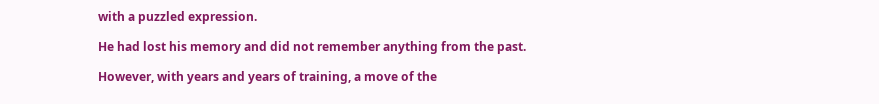with a puzzled expression.

He had lost his memory and did not remember anything from the past.

However, with years and years of training, a move of the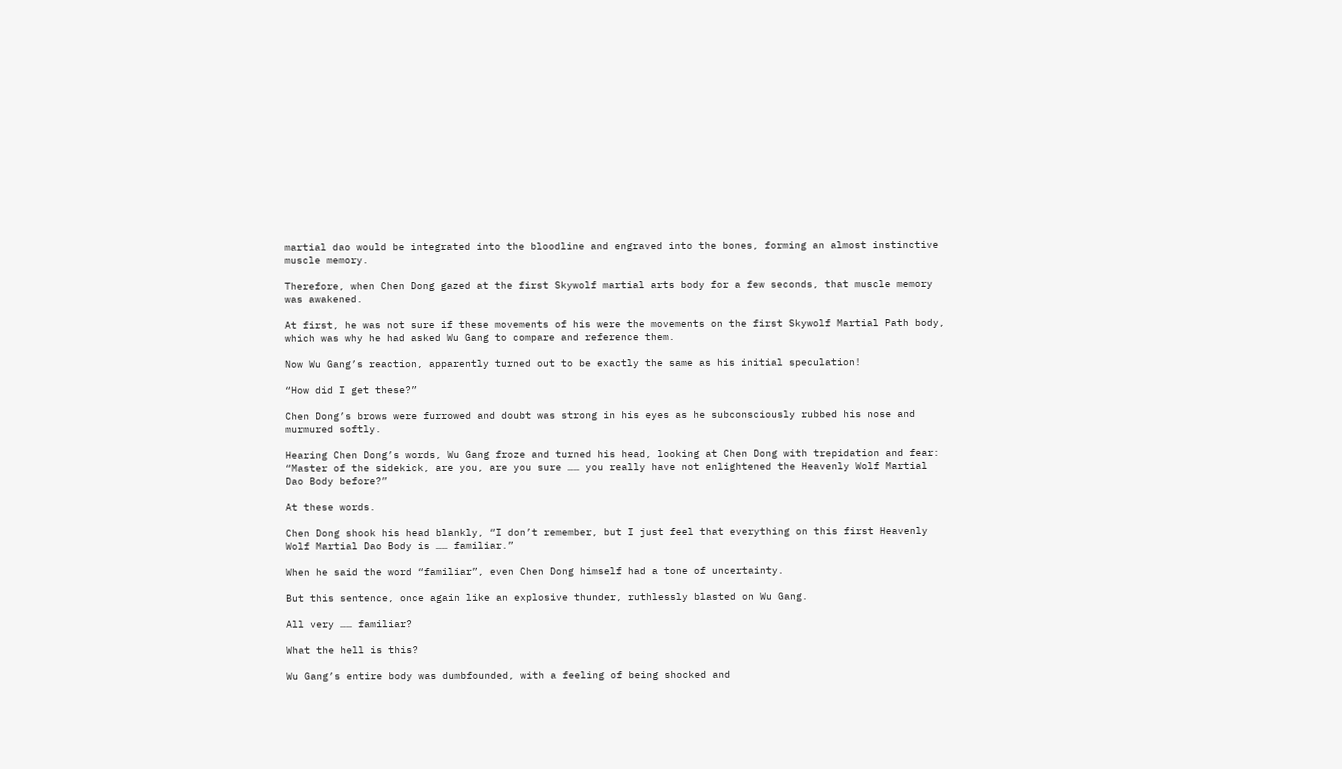martial dao would be integrated into the bloodline and engraved into the bones, forming an almost instinctive muscle memory.

Therefore, when Chen Dong gazed at the first Skywolf martial arts body for a few seconds, that muscle memory was awakened.

At first, he was not sure if these movements of his were the movements on the first Skywolf Martial Path body, which was why he had asked Wu Gang to compare and reference them.

Now Wu Gang’s reaction, apparently turned out to be exactly the same as his initial speculation!

“How did I get these?”

Chen Dong’s brows were furrowed and doubt was strong in his eyes as he subconsciously rubbed his nose and murmured softly.

Hearing Chen Dong’s words, Wu Gang froze and turned his head, looking at Chen Dong with trepidation and fear: “Master of the sidekick, are you, are you sure …… you really have not enlightened the Heavenly Wolf Martial Dao Body before?”

At these words.

Chen Dong shook his head blankly, “I don’t remember, but I just feel that everything on this first Heavenly Wolf Martial Dao Body is …… familiar.”

When he said the word “familiar”, even Chen Dong himself had a tone of uncertainty.

But this sentence, once again like an explosive thunder, ruthlessly blasted on Wu Gang.

All very …… familiar?

What the hell is this?

Wu Gang’s entire body was dumbfounded, with a feeling of being shocked and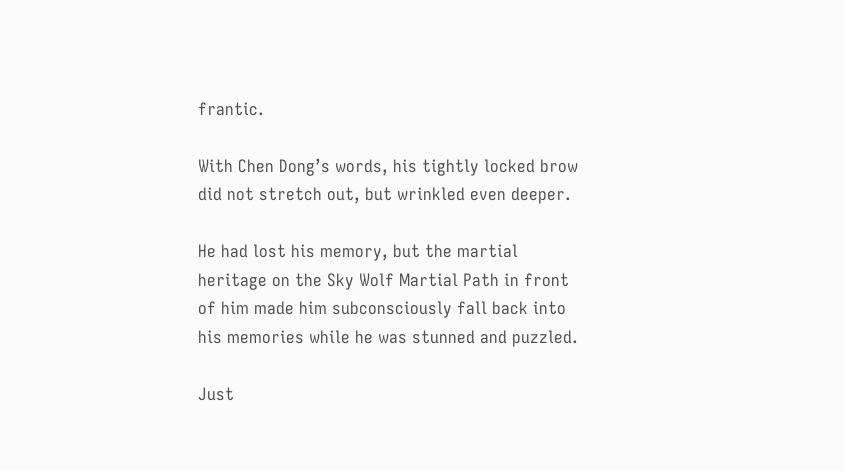frantic.

With Chen Dong’s words, his tightly locked brow did not stretch out, but wrinkled even deeper.

He had lost his memory, but the martial heritage on the Sky Wolf Martial Path in front of him made him subconsciously fall back into his memories while he was stunned and puzzled.

Just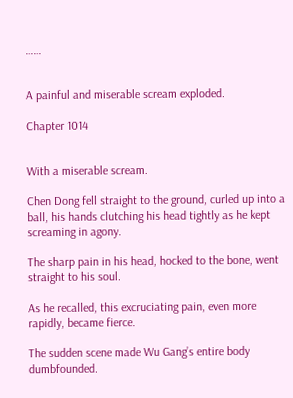……


A painful and miserable scream exploded.

Chapter 1014


With a miserable scream.

Chen Dong fell straight to the ground, curled up into a ball, his hands clutching his head tightly as he kept screaming in agony.

The sharp pain in his head, hocked to the bone, went straight to his soul.

As he recalled, this excruciating pain, even more rapidly, became fierce.

The sudden scene made Wu Gang’s entire body dumbfounded.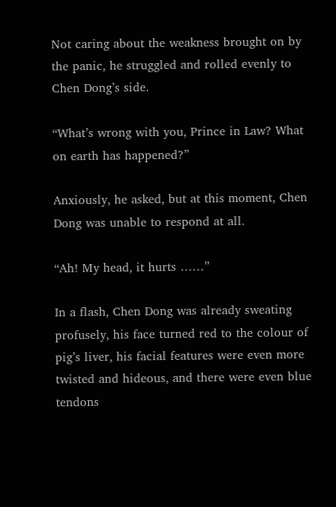Not caring about the weakness brought on by the panic, he struggled and rolled evenly to Chen Dong’s side.

“What’s wrong with you, Prince in Law? What on earth has happened?”

Anxiously, he asked, but at this moment, Chen Dong was unable to respond at all.

“Ah! My head, it hurts ……”

In a flash, Chen Dong was already sweating profusely, his face turned red to the colour of pig’s liver, his facial features were even more twisted and hideous, and there were even blue tendons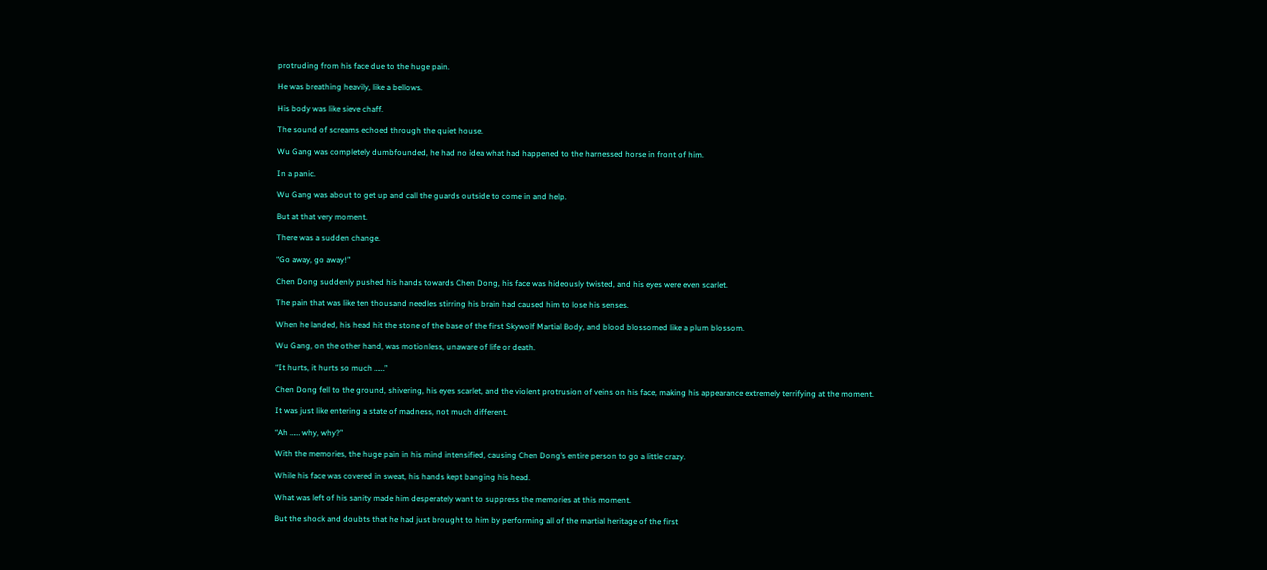protruding from his face due to the huge pain.

He was breathing heavily, like a bellows.

His body was like sieve chaff.

The sound of screams echoed through the quiet house.

Wu Gang was completely dumbfounded, he had no idea what had happened to the harnessed horse in front of him.

In a panic.

Wu Gang was about to get up and call the guards outside to come in and help.

But at that very moment.

There was a sudden change.

“Go away, go away!”

Chen Dong suddenly pushed his hands towards Chen Dong, his face was hideously twisted, and his eyes were even scarlet.

The pain that was like ten thousand needles stirring his brain had caused him to lose his senses.

When he landed, his head hit the stone of the base of the first Skywolf Martial Body, and blood blossomed like a plum blossom.

Wu Gang, on the other hand, was motionless, unaware of life or death.

“It hurts, it hurts so much ……”

Chen Dong fell to the ground, shivering, his eyes scarlet, and the violent protrusion of veins on his face, making his appearance extremely terrifying at the moment.

It was just like entering a state of madness, not much different.

“Ah …… why, why?”

With the memories, the huge pain in his mind intensified, causing Chen Dong’s entire person to go a little crazy.

While his face was covered in sweat, his hands kept banging his head.

What was left of his sanity made him desperately want to suppress the memories at this moment.

But the shock and doubts that he had just brought to him by performing all of the martial heritage of the first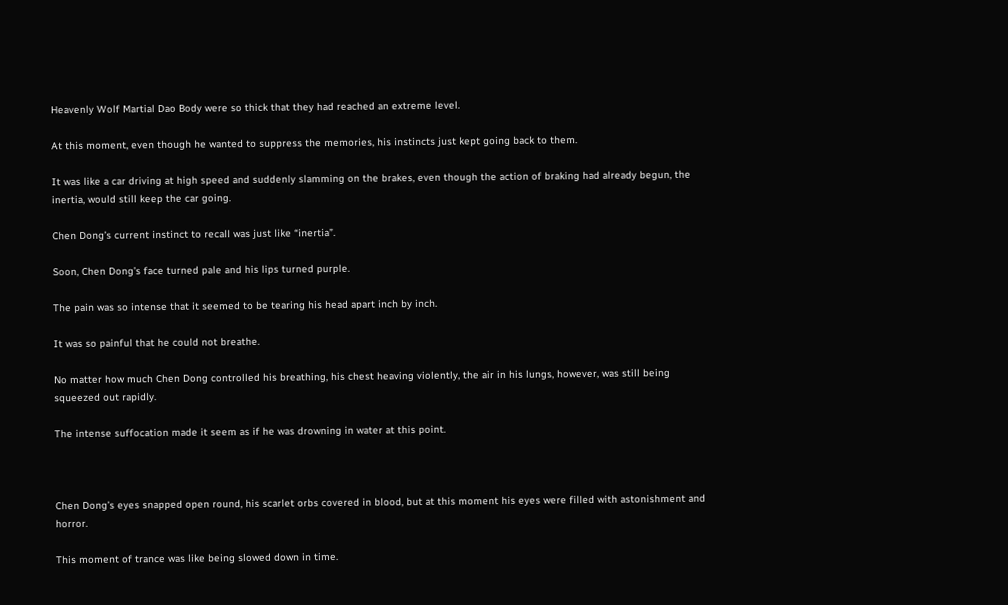Heavenly Wolf Martial Dao Body were so thick that they had reached an extreme level.

At this moment, even though he wanted to suppress the memories, his instincts just kept going back to them.

It was like a car driving at high speed and suddenly slamming on the brakes, even though the action of braking had already begun, the inertia, would still keep the car going.

Chen Dong’s current instinct to recall was just like “inertia”.

Soon, Chen Dong’s face turned pale and his lips turned purple.

The pain was so intense that it seemed to be tearing his head apart inch by inch.

It was so painful that he could not breathe.

No matter how much Chen Dong controlled his breathing, his chest heaving violently, the air in his lungs, however, was still being squeezed out rapidly.

The intense suffocation made it seem as if he was drowning in water at this point.



Chen Dong’s eyes snapped open round, his scarlet orbs covered in blood, but at this moment his eyes were filled with astonishment and horror.

This moment of trance was like being slowed down in time.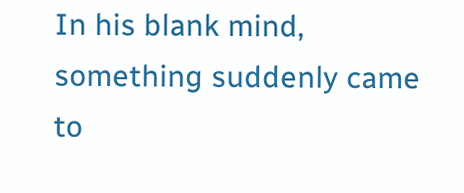In his blank mind, something suddenly came to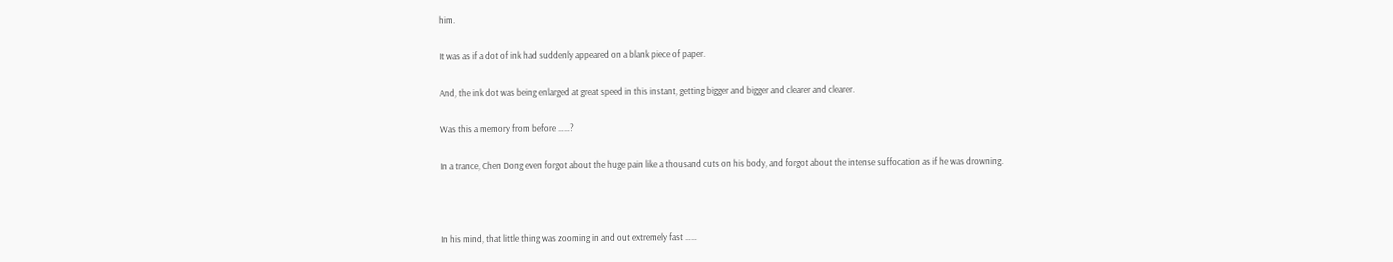him.

It was as if a dot of ink had suddenly appeared on a blank piece of paper.

And, the ink dot was being enlarged at great speed in this instant, getting bigger and bigger and clearer and clearer.

Was this a memory from before ……?

In a trance, Chen Dong even forgot about the huge pain like a thousand cuts on his body, and forgot about the intense suffocation as if he was drowning.



In his mind, that little thing was zooming in and out extremely fast ……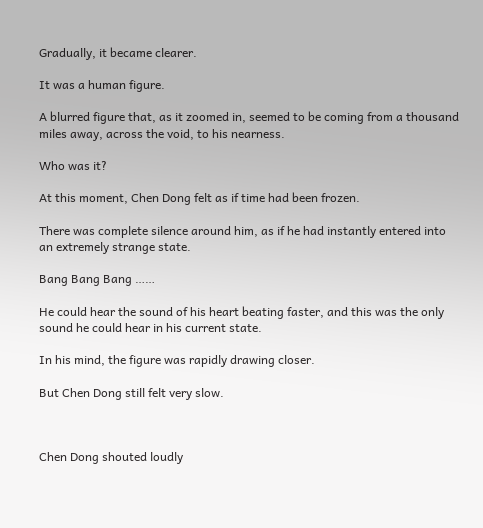Gradually, it became clearer.

It was a human figure.

A blurred figure that, as it zoomed in, seemed to be coming from a thousand miles away, across the void, to his nearness.

Who was it?

At this moment, Chen Dong felt as if time had been frozen.

There was complete silence around him, as if he had instantly entered into an extremely strange state.

Bang Bang Bang ……

He could hear the sound of his heart beating faster, and this was the only sound he could hear in his current state.

In his mind, the figure was rapidly drawing closer.

But Chen Dong still felt very slow.



Chen Dong shouted loudly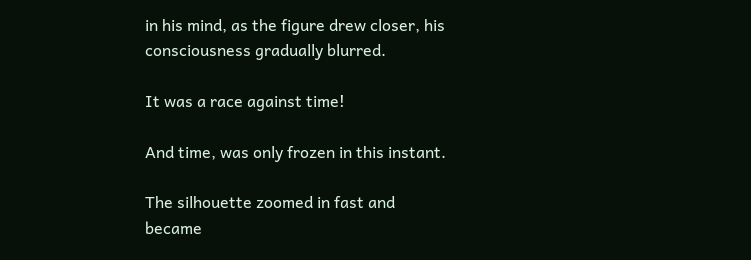in his mind, as the figure drew closer, his consciousness gradually blurred.

It was a race against time!

And time, was only frozen in this instant.

The silhouette zoomed in fast and became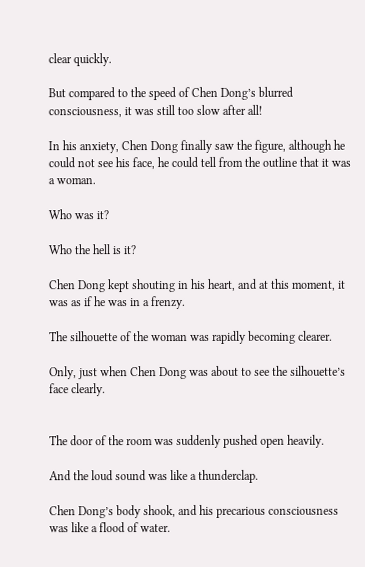clear quickly.

But compared to the speed of Chen Dong’s blurred consciousness, it was still too slow after all!

In his anxiety, Chen Dong finally saw the figure, although he could not see his face, he could tell from the outline that it was a woman.

Who was it?

Who the hell is it?

Chen Dong kept shouting in his heart, and at this moment, it was as if he was in a frenzy.

The silhouette of the woman was rapidly becoming clearer.

Only, just when Chen Dong was about to see the silhouette’s face clearly.


The door of the room was suddenly pushed open heavily.

And the loud sound was like a thunderclap.

Chen Dong’s body shook, and his precarious consciousness was like a flood of water.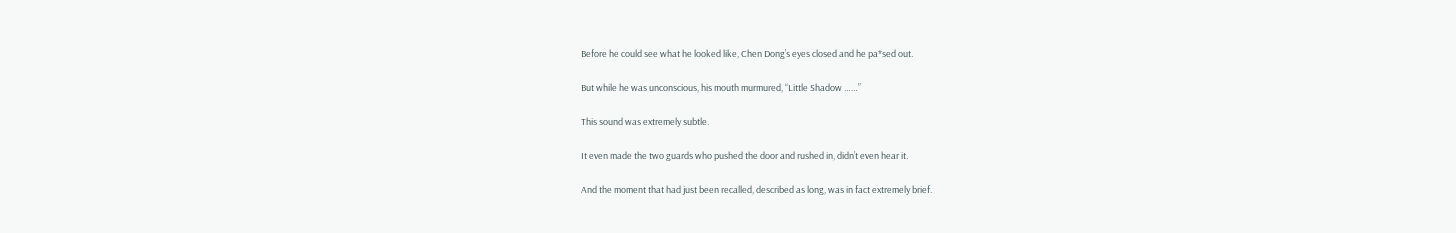Before he could see what he looked like, Chen Dong’s eyes closed and he pa*sed out.

But while he was unconscious, his mouth murmured, “Little Shadow ……”

This sound was extremely subtle.

It even made the two guards who pushed the door and rushed in, didn’t even hear it.

And the moment that had just been recalled, described as long, was in fact extremely brief.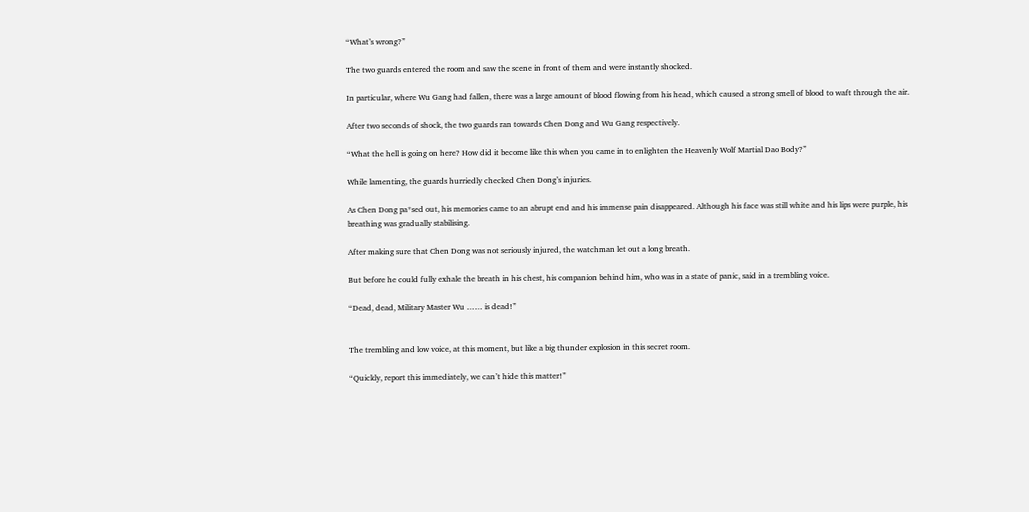“What’s wrong?”

The two guards entered the room and saw the scene in front of them and were instantly shocked.

In particular, where Wu Gang had fallen, there was a large amount of blood flowing from his head, which caused a strong smell of blood to waft through the air.

After two seconds of shock, the two guards ran towards Chen Dong and Wu Gang respectively.

“What the hell is going on here? How did it become like this when you came in to enlighten the Heavenly Wolf Martial Dao Body?”

While lamenting, the guards hurriedly checked Chen Dong’s injuries.

As Chen Dong pa*sed out, his memories came to an abrupt end and his immense pain disappeared. Although his face was still white and his lips were purple, his breathing was gradually stabilising.

After making sure that Chen Dong was not seriously injured, the watchman let out a long breath.

But before he could fully exhale the breath in his chest, his companion behind him, who was in a state of panic, said in a trembling voice.

“Dead, dead, Military Master Wu …… is dead!”


The trembling and low voice, at this moment, but like a big thunder explosion in this secret room.

“Quickly, report this immediately, we can’t hide this matter!”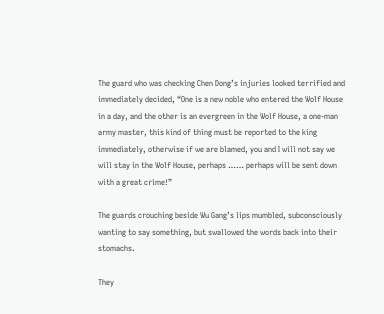The guard who was checking Chen Dong’s injuries looked terrified and immediately decided, “One is a new noble who entered the Wolf House in a day, and the other is an evergreen in the Wolf House, a one-man army master, this kind of thing must be reported to the king immediately, otherwise if we are blamed, you and I will not say we will stay in the Wolf House, perhaps …… perhaps will be sent down with a great crime!”

The guards crouching beside Wu Gang’s lips mumbled, subconsciously wanting to say something, but swallowed the words back into their stomachs.

They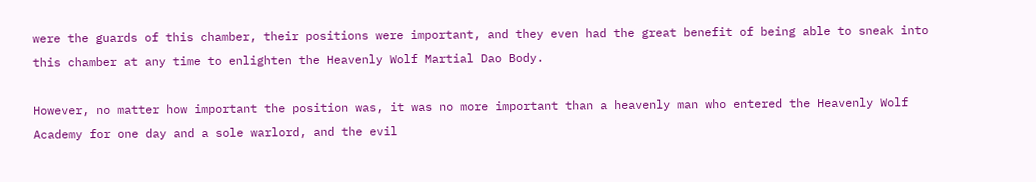were the guards of this chamber, their positions were important, and they even had the great benefit of being able to sneak into this chamber at any time to enlighten the Heavenly Wolf Martial Dao Body.

However, no matter how important the position was, it was no more important than a heavenly man who entered the Heavenly Wolf Academy for one day and a sole warlord, and the evil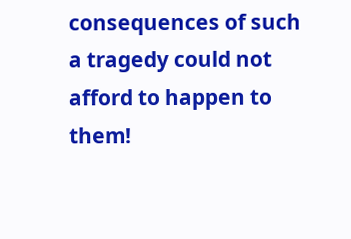consequences of such a tragedy could not afford to happen to them!